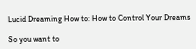Lucid Dreaming How to: How to Control Your Dreams

So you want to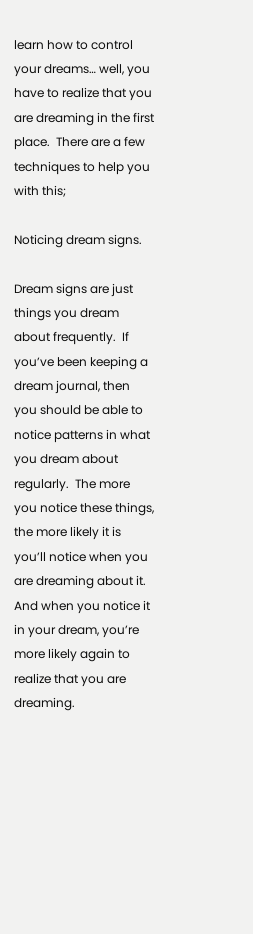learn how to control your dreams… well, you have to realize that you are dreaming in the first place.  There are a few techniques to help you with this;

Noticing dream signs.

Dream signs are just things you dream about frequently.  If you’ve been keeping a dream journal, then you should be able to notice patterns in what you dream about regularly.  The more you notice these things, the more likely it is you’ll notice when you are dreaming about it.  And when you notice it in your dream, you’re more likely again to realize that you are dreaming.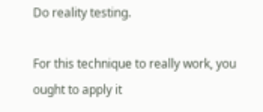Do reality testing.

For this technique to really work, you ought to apply it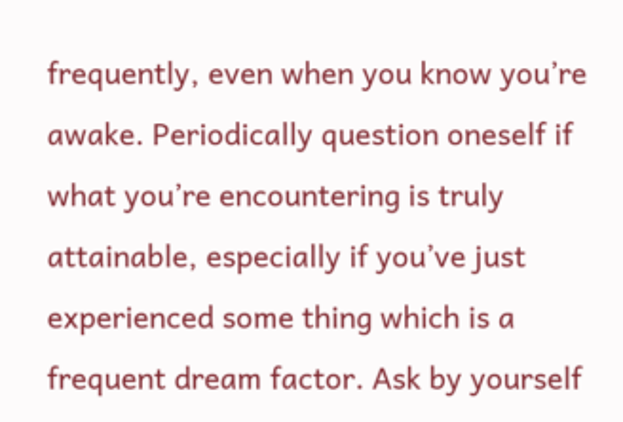frequently, even when you know you’re awake. Periodically question oneself if what you’re encountering is truly attainable, especially if you’ve just experienced some thing which is a frequent dream factor. Ask by yourself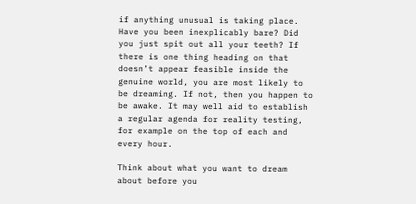if anything unusual is taking place. Have you been inexplicably bare? Did you just spit out all your teeth? If there is one thing heading on that doesn’t appear feasible inside the genuine world, you are most likely to be dreaming. If not, then you happen to be awake. It may well aid to establish a regular agenda for reality testing, for example on the top of each and every hour.

Think about what you want to dream about before you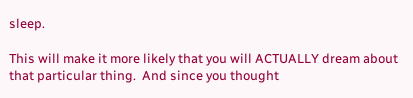sleep.

This will make it more likely that you will ACTUALLY dream about that particular thing.  And since you thought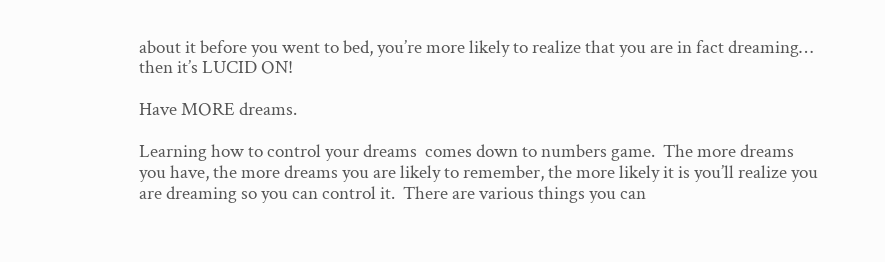about it before you went to bed, you’re more likely to realize that you are in fact dreaming… then it’s LUCID ON!

Have MORE dreams.

Learning how to control your dreams  comes down to numbers game.  The more dreams you have, the more dreams you are likely to remember, the more likely it is you’ll realize you are dreaming so you can control it.  There are various things you can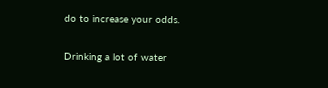do to increase your odds.

Drinking a lot of water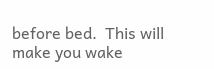before bed.  This will make you wake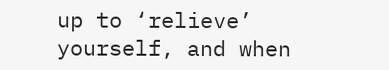up to ‘relieve’ yourself, and when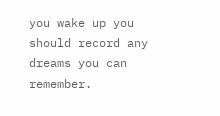you wake up you should record any dreams you can remember.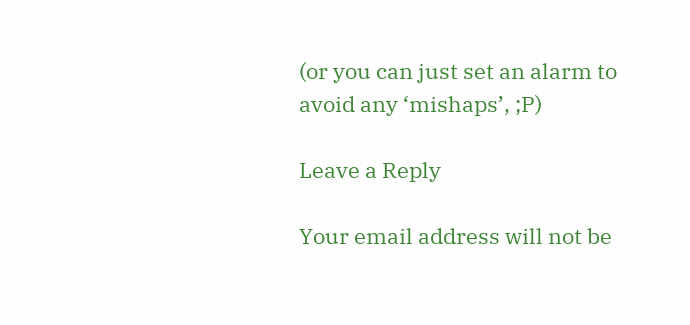(or you can just set an alarm to avoid any ‘mishaps’, ;P)

Leave a Reply

Your email address will not be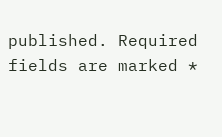published. Required fields are marked *